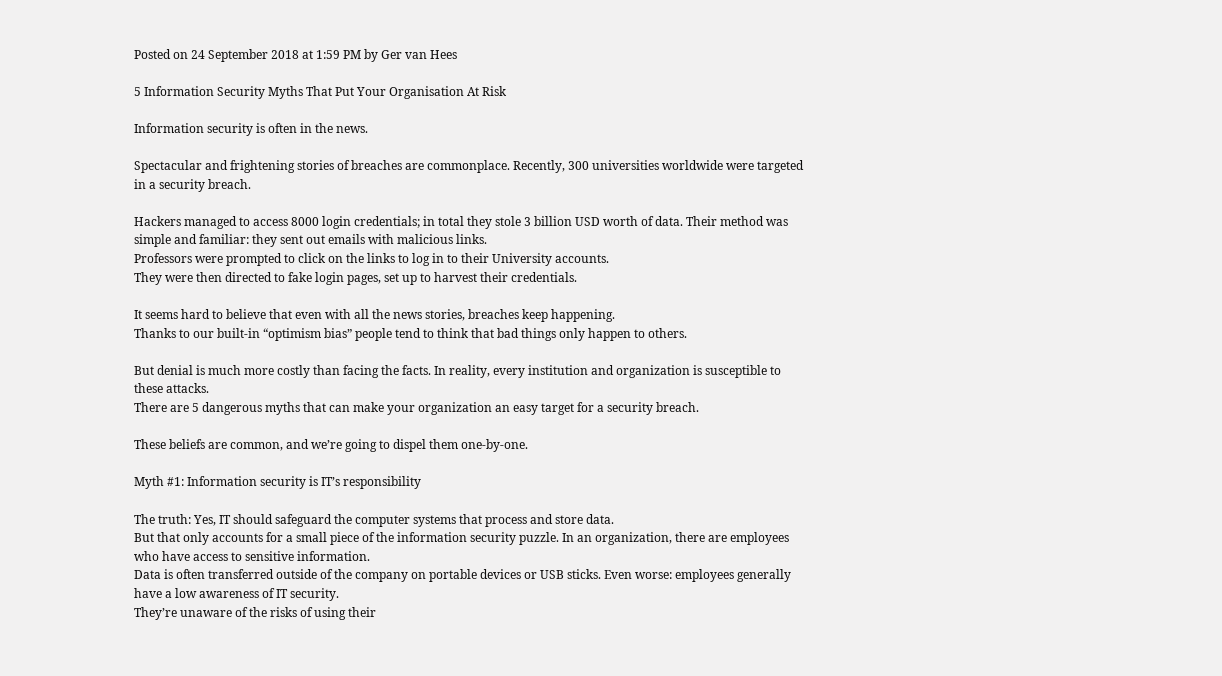Posted on 24 September 2018 at 1:59 PM by Ger van Hees

5 Information Security Myths That Put Your Organisation At Risk

Information security is often in the news.

Spectacular and frightening stories of breaches are commonplace. Recently, 300 universities worldwide were targeted in a security breach.

Hackers managed to access 8000 login credentials; in total they stole 3 billion USD worth of data. Their method was simple and familiar: they sent out emails with malicious links.
Professors were prompted to click on the links to log in to their University accounts.
They were then directed to fake login pages, set up to harvest their credentials.

It seems hard to believe that even with all the news stories, breaches keep happening.
Thanks to our built-in “optimism bias” people tend to think that bad things only happen to others.

But denial is much more costly than facing the facts. In reality, every institution and organization is susceptible to these attacks.
There are 5 dangerous myths that can make your organization an easy target for a security breach.

These beliefs are common, and we’re going to dispel them one-by-one.

Myth #1: Information security is IT’s responsibility

The truth: Yes, IT should safeguard the computer systems that process and store data.
But that only accounts for a small piece of the information security puzzle. In an organization, there are employees who have access to sensitive information.
Data is often transferred outside of the company on portable devices or USB sticks. Even worse: employees generally have a low awareness of IT security.
They’re unaware of the risks of using their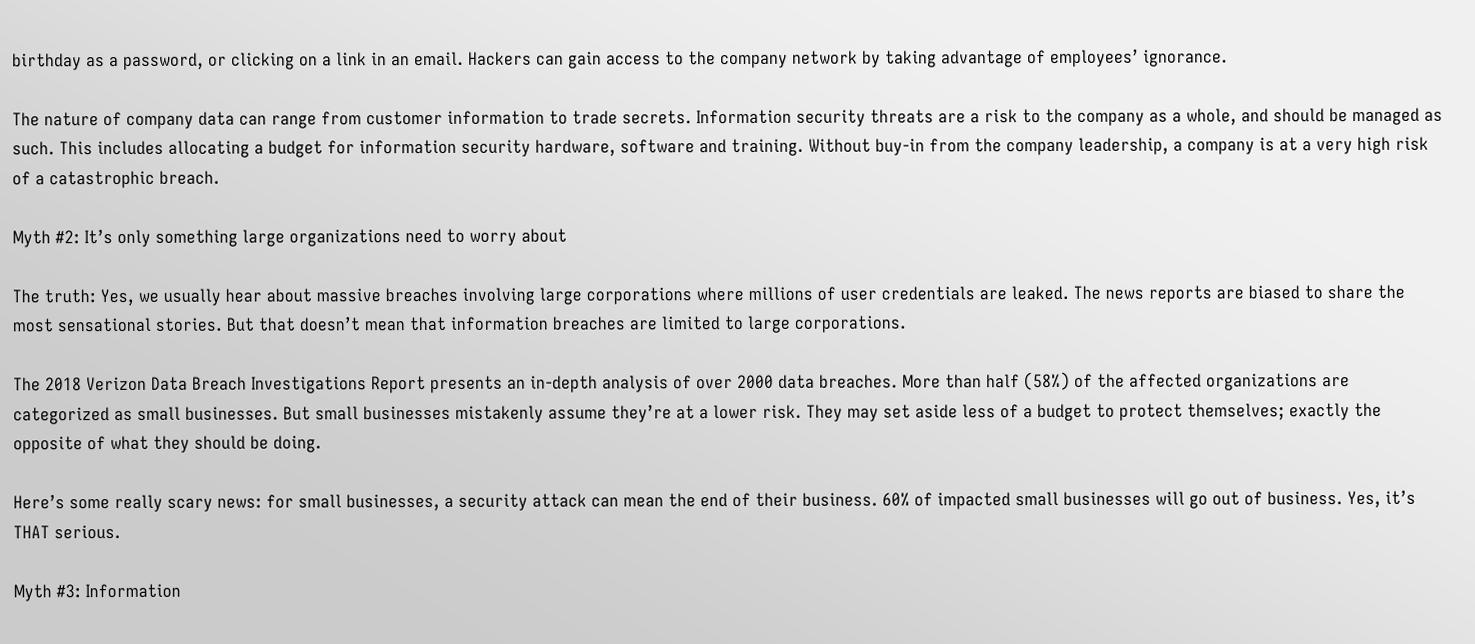birthday as a password, or clicking on a link in an email. Hackers can gain access to the company network by taking advantage of employees’ ignorance.

The nature of company data can range from customer information to trade secrets. Information security threats are a risk to the company as a whole, and should be managed as such. This includes allocating a budget for information security hardware, software and training. Without buy-in from the company leadership, a company is at a very high risk of a catastrophic breach.

Myth #2: It’s only something large organizations need to worry about

The truth: Yes, we usually hear about massive breaches involving large corporations where millions of user credentials are leaked. The news reports are biased to share the most sensational stories. But that doesn’t mean that information breaches are limited to large corporations.

The 2018 Verizon Data Breach Investigations Report presents an in-depth analysis of over 2000 data breaches. More than half (58%) of the affected organizations are categorized as small businesses. But small businesses mistakenly assume they’re at a lower risk. They may set aside less of a budget to protect themselves; exactly the opposite of what they should be doing.

Here’s some really scary news: for small businesses, a security attack can mean the end of their business. 60% of impacted small businesses will go out of business. Yes, it’s THAT serious.

Myth #3: Information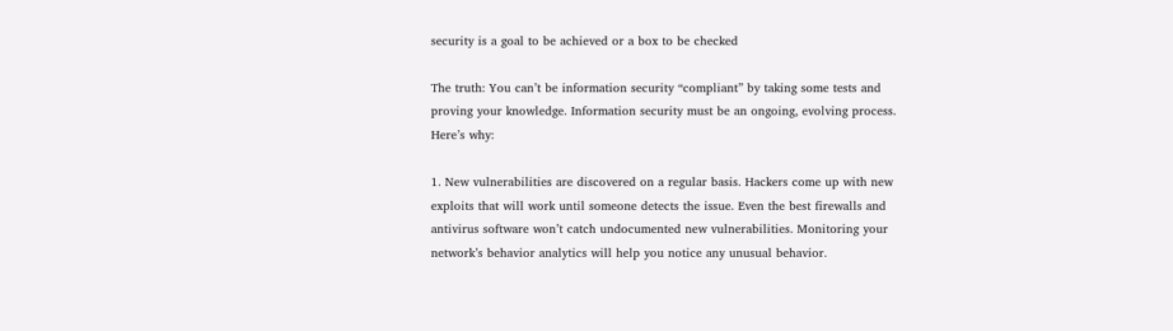security is a goal to be achieved or a box to be checked

The truth: You can’t be information security “compliant” by taking some tests and proving your knowledge. Information security must be an ongoing, evolving process. Here’s why:

1. New vulnerabilities are discovered on a regular basis. Hackers come up with new exploits that will work until someone detects the issue. Even the best firewalls and antivirus software won’t catch undocumented new vulnerabilities. Monitoring your network’s behavior analytics will help you notice any unusual behavior.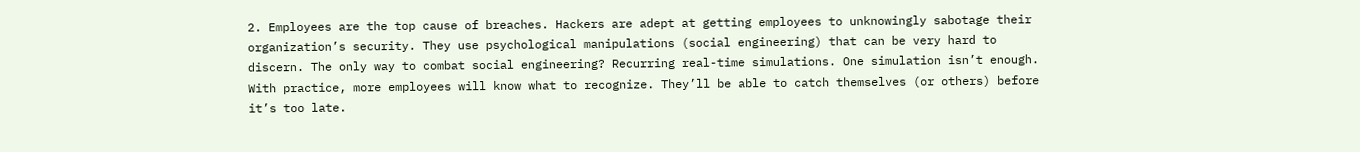2. Employees are the top cause of breaches. Hackers are adept at getting employees to unknowingly sabotage their organization’s security. They use psychological manipulations (social engineering) that can be very hard to discern. The only way to combat social engineering? Recurring real-time simulations. One simulation isn’t enough. With practice, more employees will know what to recognize. They’ll be able to catch themselves (or others) before it’s too late.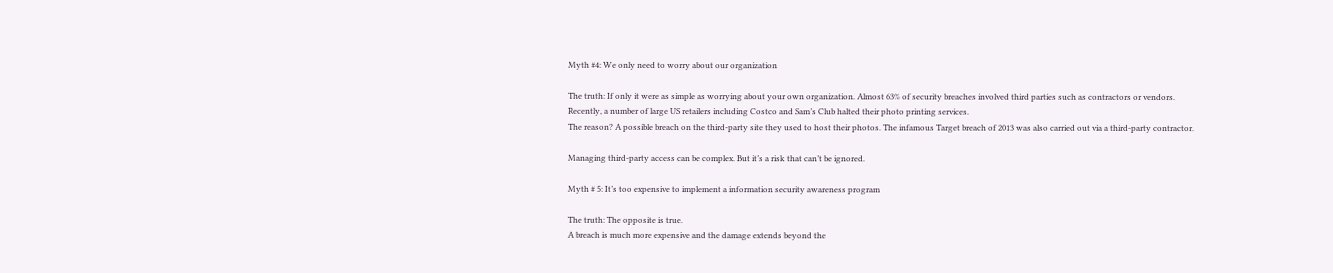Myth #4: We only need to worry about our organization

The truth: If only it were as simple as worrying about your own organization. Almost 63% of security breaches involved third parties such as contractors or vendors.
Recently, a number of large US retailers including Costco and Sam’s Club halted their photo printing services.
The reason? A possible breach on the third-party site they used to host their photos. The infamous Target breach of 2013 was also carried out via a third-party contractor.

Managing third-party access can be complex. But it’s a risk that can’t be ignored.

Myth # 5: It’s too expensive to implement a information security awareness program

The truth: The opposite is true.
A breach is much more expensive and the damage extends beyond the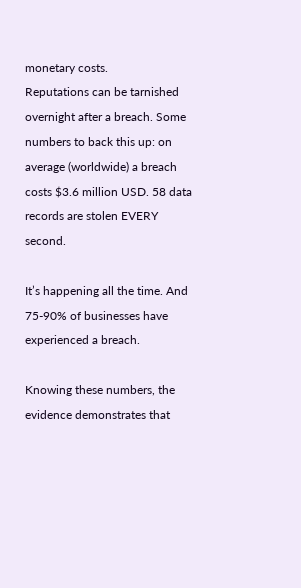monetary costs.
Reputations can be tarnished overnight after a breach. Some numbers to back this up: on average (worldwide) a breach costs $3.6 million USD. 58 data records are stolen EVERY second.

It’s happening all the time. And 75-90% of businesses have experienced a breach.

Knowing these numbers, the evidence demonstrates that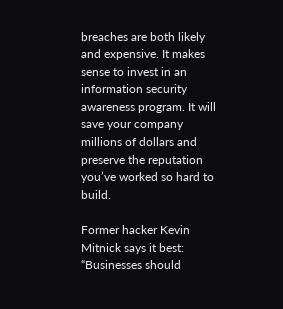breaches are both likely and expensive. It makes sense to invest in an information security awareness program. It will save your company millions of dollars and preserve the reputation you’ve worked so hard to build.

Former hacker Kevin Mitnick says it best: “Businesses should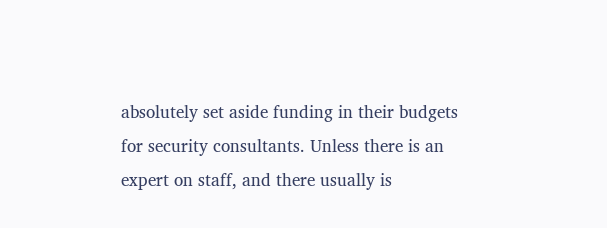absolutely set aside funding in their budgets for security consultants. Unless there is an expert on staff, and there usually is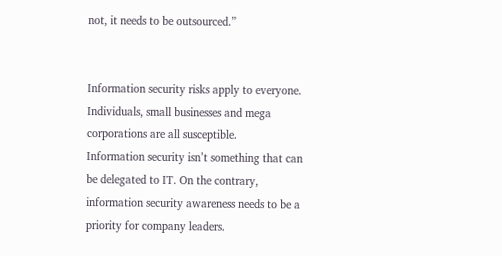not, it needs to be outsourced.”


Information security risks apply to everyone. Individuals, small businesses and mega corporations are all susceptible.
Information security isn’t something that can be delegated to IT. On the contrary, information security awareness needs to be a priority for company leaders.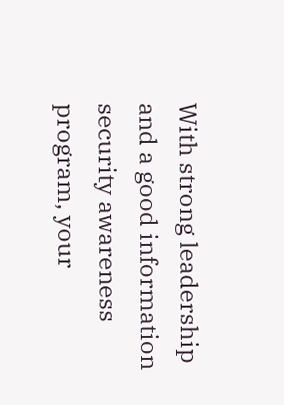With strong leadership and a good information security awareness program, your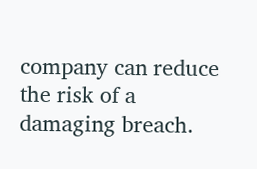company can reduce the risk of a damaging breach.